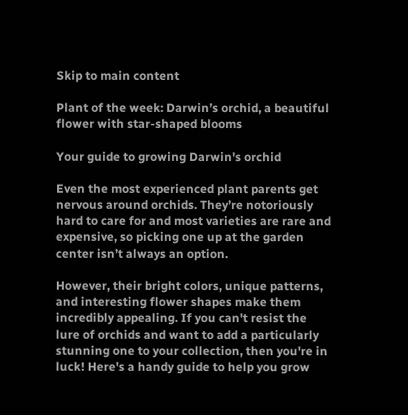Skip to main content

Plant of the week: Darwin’s orchid, a beautiful flower with star-shaped blooms

Your guide to growing Darwin's orchid

Even the most experienced plant parents get nervous around orchids. They’re notoriously hard to care for and most varieties are rare and expensive, so picking one up at the garden center isn’t always an option.

However, their bright colors, unique patterns, and interesting flower shapes make them incredibly appealing. If you can't resist the lure of orchids and want to add a particularly stunning one to your collection, then you're in luck! Here's a handy guide to help you grow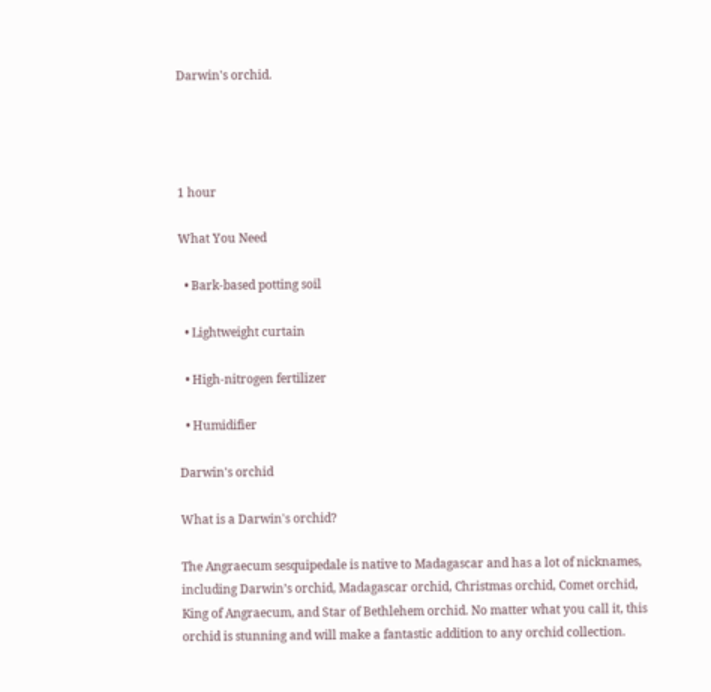Darwin's orchid.




1 hour

What You Need

  • Bark-based potting soil

  • Lightweight curtain

  • High-nitrogen fertilizer

  • Humidifier

Darwin's orchid

What is a Darwin's orchid?

The Angraecum sesquipedale is native to Madagascar and has a lot of nicknames, including Darwin’s orchid, Madagascar orchid, Christmas orchid, Comet orchid, King of Angraecum, and Star of Bethlehem orchid. No matter what you call it, this orchid is stunning and will make a fantastic addition to any orchid collection.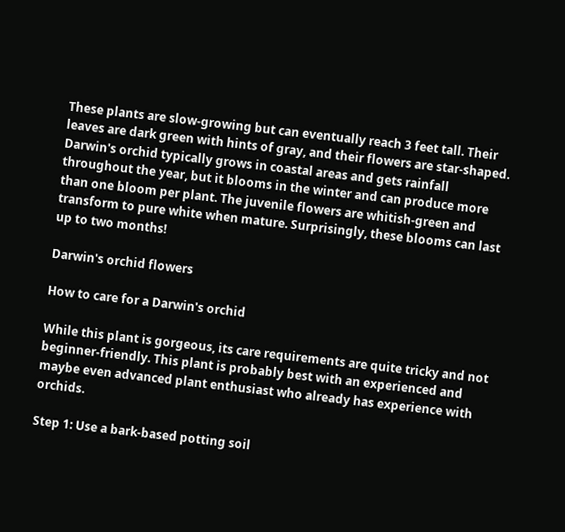These plants are slow-growing but can eventually reach 3 feet tall. Their leaves are dark green with hints of gray, and their flowers are star-shaped. Darwin's orchid typically grows in coastal areas and gets rainfall throughout the year, but it blooms in the winter and can produce more than one bloom per plant. The juvenile flowers are whitish-green and transform to pure white when mature. Surprisingly, these blooms can last up to two months!

Darwin's orchid flowers

How to care for a Darwin's orchid

While this plant is gorgeous, its care requirements are quite tricky and not beginner-friendly. This plant is probably best with an experienced and maybe even advanced plant enthusiast who already has experience with orchids.

Step 1: Use a bark-based potting soil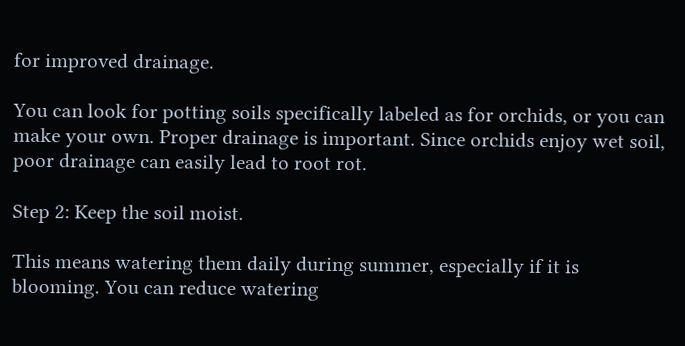for improved drainage.

You can look for potting soils specifically labeled as for orchids, or you can make your own. Proper drainage is important. Since orchids enjoy wet soil, poor drainage can easily lead to root rot.

Step 2: Keep the soil moist.

This means watering them daily during summer, especially if it is blooming. You can reduce watering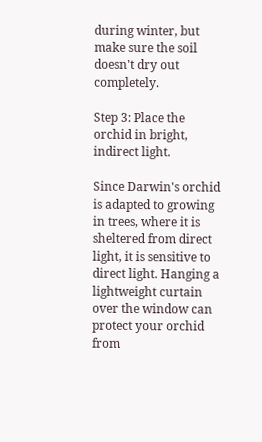during winter, but make sure the soil doesn't dry out completely.

Step 3: Place the orchid in bright, indirect light.

Since Darwin's orchid is adapted to growing in trees, where it is sheltered from direct light, it is sensitive to direct light. Hanging a lightweight curtain over the window can protect your orchid from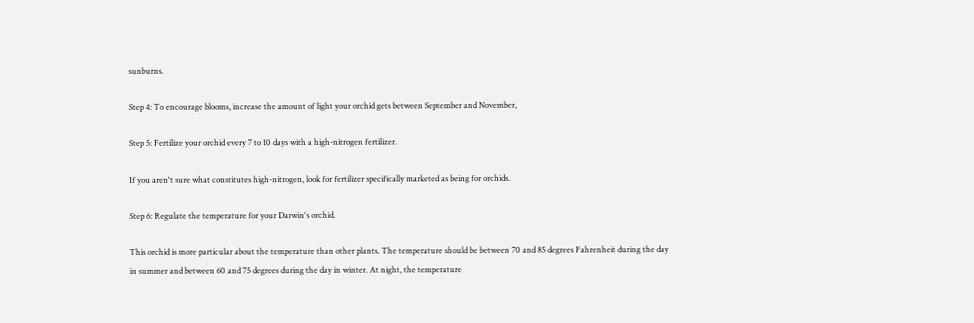sunburns.

Step 4: To encourage blooms, increase the amount of light your orchid gets between September and November,

Step 5: Fertilize your orchid every 7 to 10 days with a high-nitrogen fertilizer.

If you aren't sure what constitutes high-nitrogen, look for fertilizer specifically marketed as being for orchids.

Step 6: Regulate the temperature for your Darwin's orchid.

This orchid is more particular about the temperature than other plants. The temperature should be between 70 and 85 degrees Fahrenheit during the day in summer and between 60 and 75 degrees during the day in winter. At night, the temperature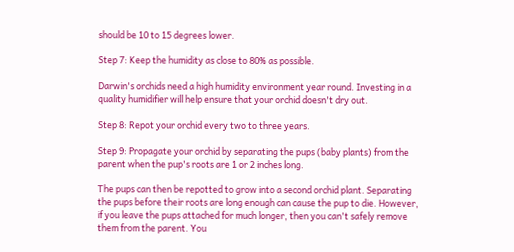should be 10 to 15 degrees lower.

Step 7: Keep the humidity as close to 80% as possible.

Darwin's orchids need a high humidity environment year round. Investing in a quality humidifier will help ensure that your orchid doesn't dry out.

Step 8: Repot your orchid every two to three years.

Step 9: Propagate your orchid by separating the pups (baby plants) from the parent when the pup's roots are 1 or 2 inches long.

The pups can then be repotted to grow into a second orchid plant. Separating the pups before their roots are long enough can cause the pup to die. However, if you leave the pups attached for much longer, then you can't safely remove them from the parent. You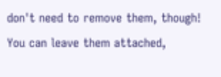don't need to remove them, though! You can leave them attached,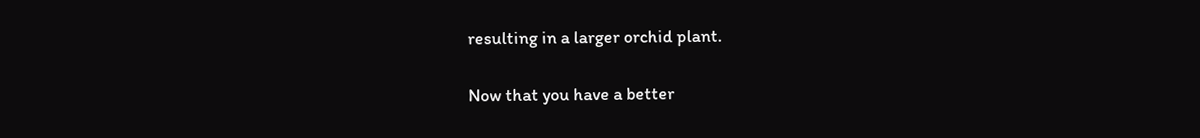resulting in a larger orchid plant.

Now that you have a better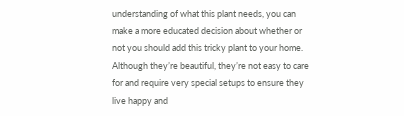understanding of what this plant needs, you can make a more educated decision about whether or not you should add this tricky plant to your home. Although they’re beautiful, they’re not easy to care for and require very special setups to ensure they live happy and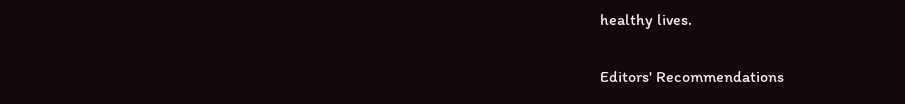healthy lives.

Editors' Recommendations